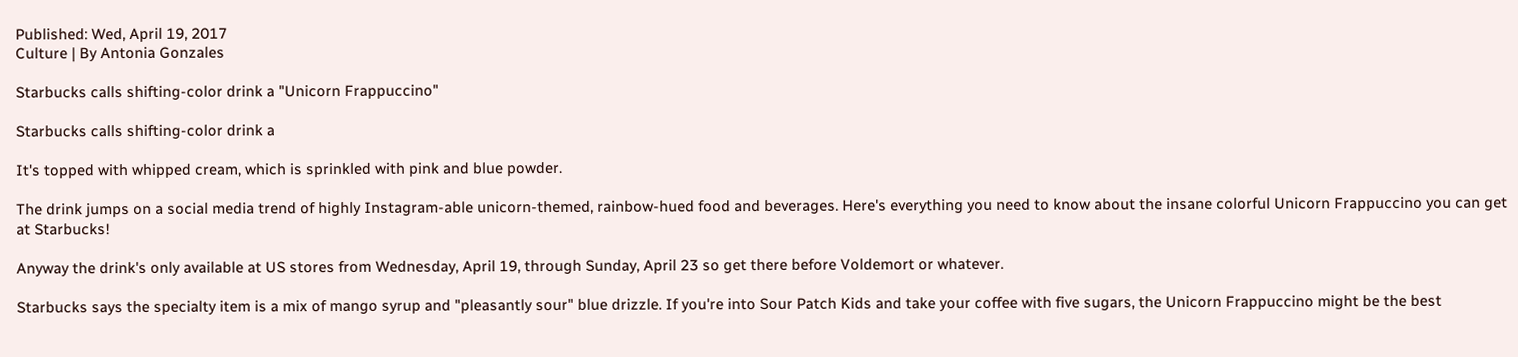Published: Wed, April 19, 2017
Culture | By Antonia Gonzales

Starbucks calls shifting-color drink a "Unicorn Frappuccino"

Starbucks calls shifting-color drink a

It's topped with whipped cream, which is sprinkled with pink and blue powder.

The drink jumps on a social media trend of highly Instagram-able unicorn-themed, rainbow-hued food and beverages. Here's everything you need to know about the insane colorful Unicorn Frappuccino you can get at Starbucks!

Anyway the drink's only available at US stores from Wednesday, April 19, through Sunday, April 23 so get there before Voldemort or whatever.

Starbucks says the specialty item is a mix of mango syrup and "pleasantly sour" blue drizzle. If you're into Sour Patch Kids and take your coffee with five sugars, the Unicorn Frappuccino might be the best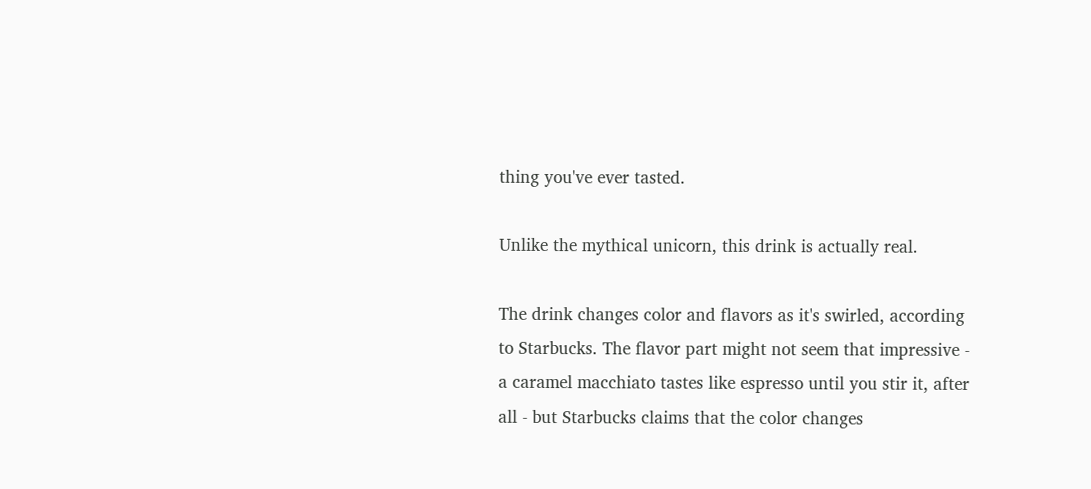thing you've ever tasted.

Unlike the mythical unicorn, this drink is actually real.

The drink changes color and flavors as it's swirled, according to Starbucks. The flavor part might not seem that impressive - a caramel macchiato tastes like espresso until you stir it, after all - but Starbucks claims that the color changes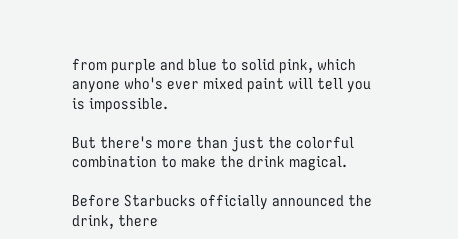from purple and blue to solid pink, which anyone who's ever mixed paint will tell you is impossible.

But there's more than just the colorful combination to make the drink magical.

Before Starbucks officially announced the drink, there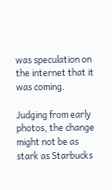was speculation on the internet that it was coming.

Judging from early photos, the change might not be as stark as Starbucks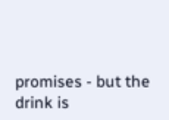promises - but the drink is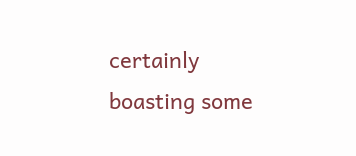certainly boasting some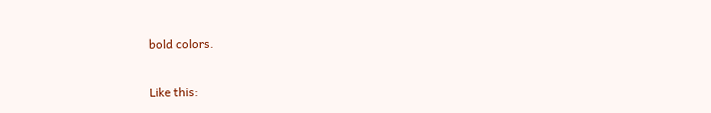bold colors.

Like this: